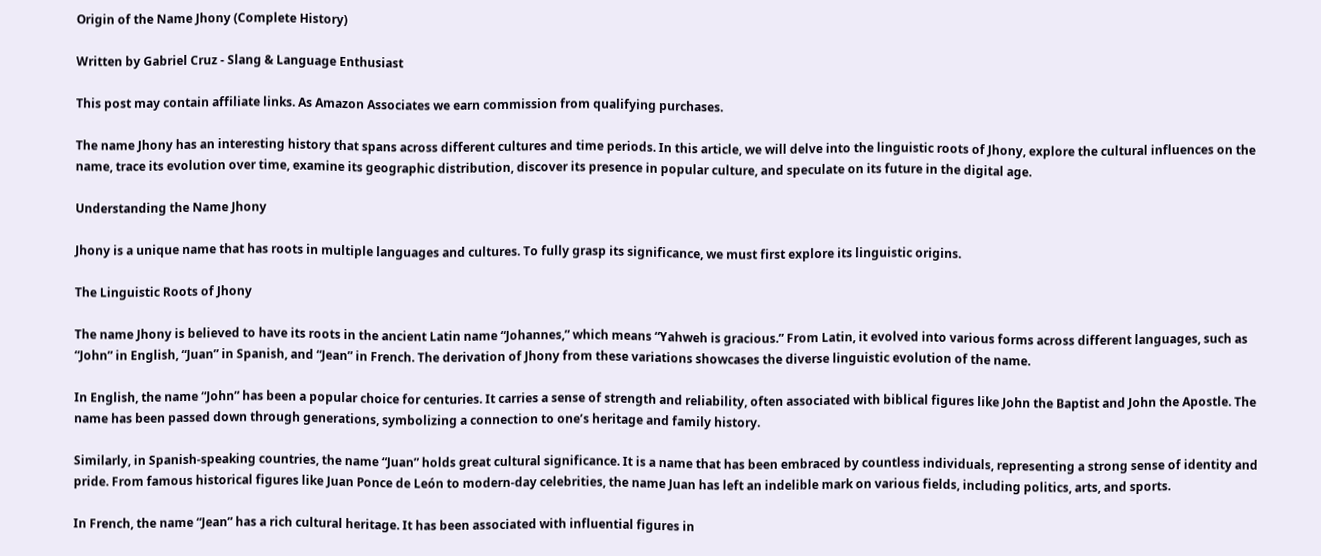Origin of the Name Jhony (Complete History)

Written by Gabriel Cruz - Slang & Language Enthusiast

This post may contain affiliate links. As Amazon Associates we earn commission from qualifying purchases.

The name Jhony has an interesting history that spans across different cultures and time periods. In this article, we will delve into the linguistic roots of Jhony, explore the cultural influences on the name, trace its evolution over time, examine its geographic distribution, discover its presence in popular culture, and speculate on its future in the digital age.

Understanding the Name Jhony

Jhony is a unique name that has roots in multiple languages and cultures. To fully grasp its significance, we must first explore its linguistic origins.

The Linguistic Roots of Jhony

The name Jhony is believed to have its roots in the ancient Latin name “Johannes,” which means “Yahweh is gracious.” From Latin, it evolved into various forms across different languages, such as “John” in English, “Juan” in Spanish, and “Jean” in French. The derivation of Jhony from these variations showcases the diverse linguistic evolution of the name.

In English, the name “John” has been a popular choice for centuries. It carries a sense of strength and reliability, often associated with biblical figures like John the Baptist and John the Apostle. The name has been passed down through generations, symbolizing a connection to one’s heritage and family history.

Similarly, in Spanish-speaking countries, the name “Juan” holds great cultural significance. It is a name that has been embraced by countless individuals, representing a strong sense of identity and pride. From famous historical figures like Juan Ponce de León to modern-day celebrities, the name Juan has left an indelible mark on various fields, including politics, arts, and sports.

In French, the name “Jean” has a rich cultural heritage. It has been associated with influential figures in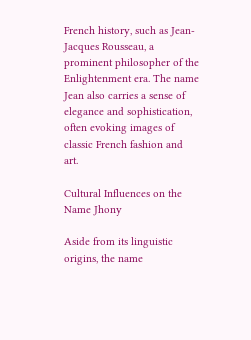French history, such as Jean-Jacques Rousseau, a prominent philosopher of the Enlightenment era. The name Jean also carries a sense of elegance and sophistication, often evoking images of classic French fashion and art.

Cultural Influences on the Name Jhony

Aside from its linguistic origins, the name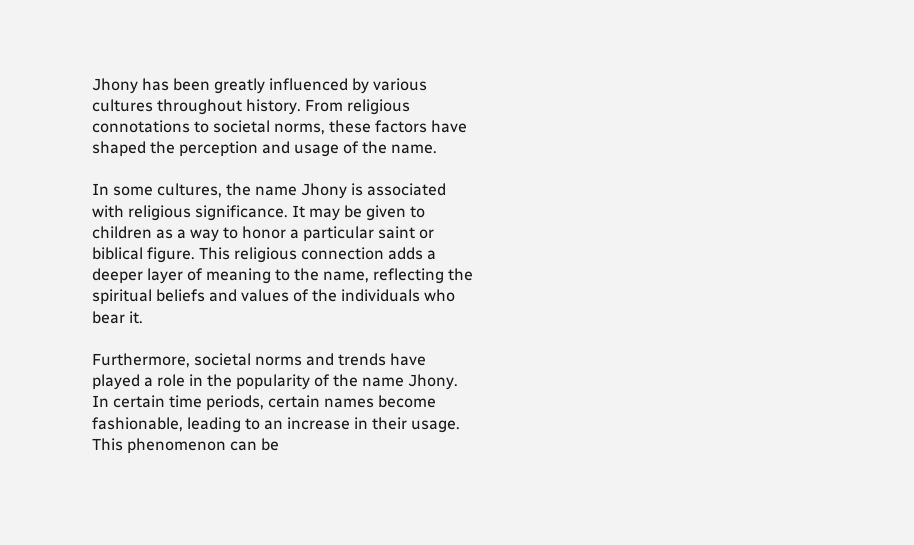Jhony has been greatly influenced by various cultures throughout history. From religious connotations to societal norms, these factors have shaped the perception and usage of the name.

In some cultures, the name Jhony is associated with religious significance. It may be given to children as a way to honor a particular saint or biblical figure. This religious connection adds a deeper layer of meaning to the name, reflecting the spiritual beliefs and values of the individuals who bear it.

Furthermore, societal norms and trends have played a role in the popularity of the name Jhony. In certain time periods, certain names become fashionable, leading to an increase in their usage. This phenomenon can be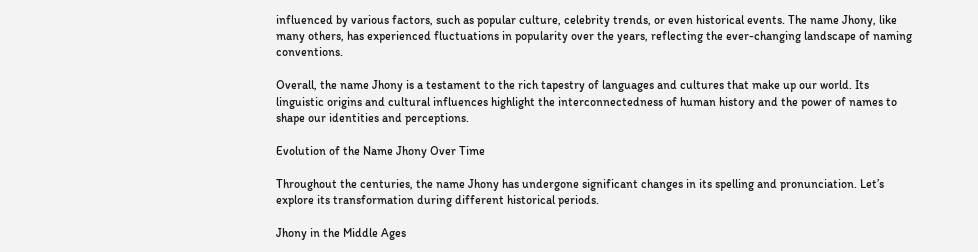influenced by various factors, such as popular culture, celebrity trends, or even historical events. The name Jhony, like many others, has experienced fluctuations in popularity over the years, reflecting the ever-changing landscape of naming conventions.

Overall, the name Jhony is a testament to the rich tapestry of languages and cultures that make up our world. Its linguistic origins and cultural influences highlight the interconnectedness of human history and the power of names to shape our identities and perceptions.

Evolution of the Name Jhony Over Time

Throughout the centuries, the name Jhony has undergone significant changes in its spelling and pronunciation. Let’s explore its transformation during different historical periods.

Jhony in the Middle Ages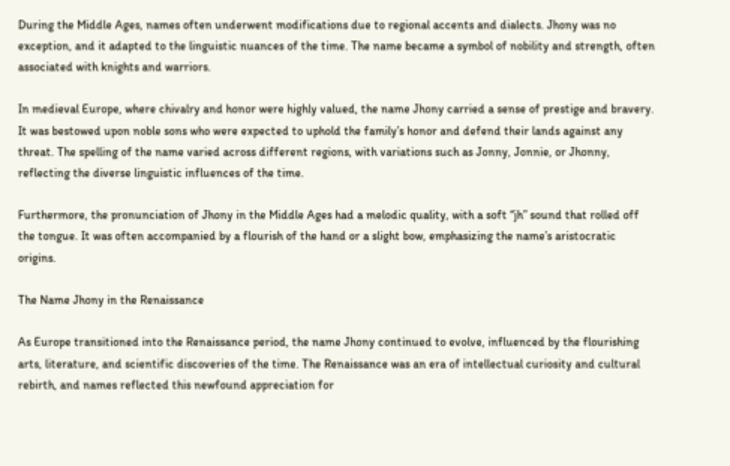During the Middle Ages, names often underwent modifications due to regional accents and dialects. Jhony was no exception, and it adapted to the linguistic nuances of the time. The name became a symbol of nobility and strength, often associated with knights and warriors.

In medieval Europe, where chivalry and honor were highly valued, the name Jhony carried a sense of prestige and bravery. It was bestowed upon noble sons who were expected to uphold the family’s honor and defend their lands against any threat. The spelling of the name varied across different regions, with variations such as Jonny, Jonnie, or Jhonny, reflecting the diverse linguistic influences of the time.

Furthermore, the pronunciation of Jhony in the Middle Ages had a melodic quality, with a soft “jh” sound that rolled off the tongue. It was often accompanied by a flourish of the hand or a slight bow, emphasizing the name’s aristocratic origins.

The Name Jhony in the Renaissance

As Europe transitioned into the Renaissance period, the name Jhony continued to evolve, influenced by the flourishing arts, literature, and scientific discoveries of the time. The Renaissance was an era of intellectual curiosity and cultural rebirth, and names reflected this newfound appreciation for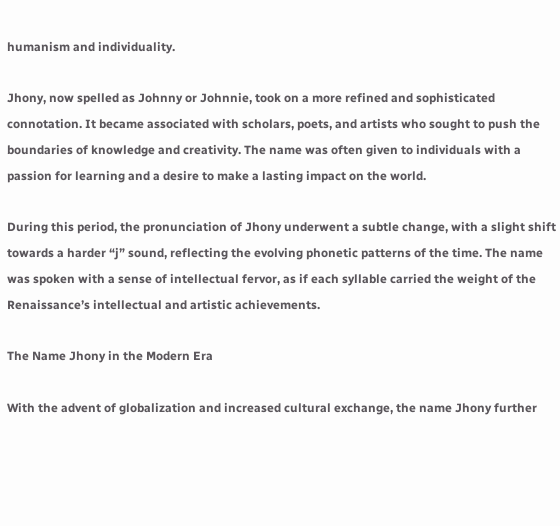humanism and individuality.

Jhony, now spelled as Johnny or Johnnie, took on a more refined and sophisticated connotation. It became associated with scholars, poets, and artists who sought to push the boundaries of knowledge and creativity. The name was often given to individuals with a passion for learning and a desire to make a lasting impact on the world.

During this period, the pronunciation of Jhony underwent a subtle change, with a slight shift towards a harder “j” sound, reflecting the evolving phonetic patterns of the time. The name was spoken with a sense of intellectual fervor, as if each syllable carried the weight of the Renaissance’s intellectual and artistic achievements.

The Name Jhony in the Modern Era

With the advent of globalization and increased cultural exchange, the name Jhony further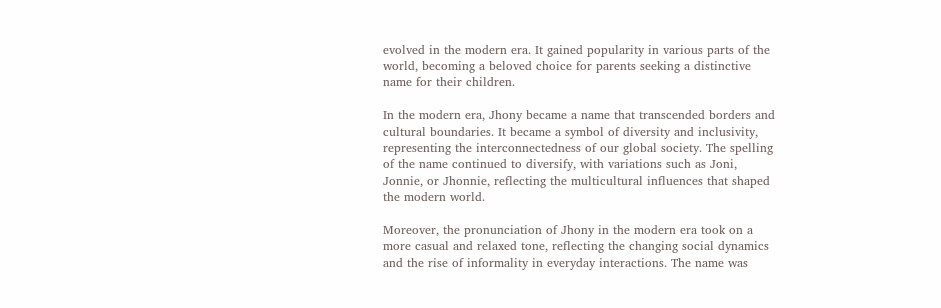evolved in the modern era. It gained popularity in various parts of the world, becoming a beloved choice for parents seeking a distinctive name for their children.

In the modern era, Jhony became a name that transcended borders and cultural boundaries. It became a symbol of diversity and inclusivity, representing the interconnectedness of our global society. The spelling of the name continued to diversify, with variations such as Joni, Jonnie, or Jhonnie, reflecting the multicultural influences that shaped the modern world.

Moreover, the pronunciation of Jhony in the modern era took on a more casual and relaxed tone, reflecting the changing social dynamics and the rise of informality in everyday interactions. The name was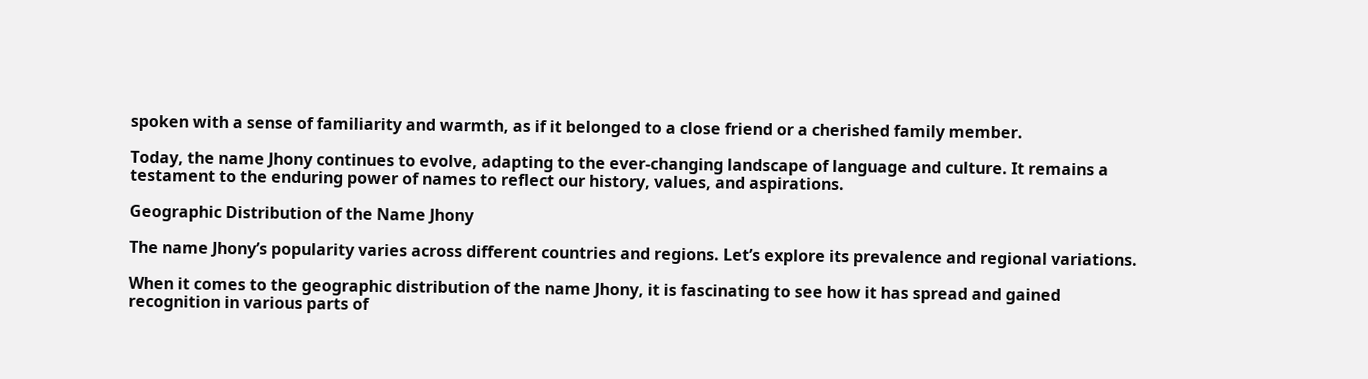spoken with a sense of familiarity and warmth, as if it belonged to a close friend or a cherished family member.

Today, the name Jhony continues to evolve, adapting to the ever-changing landscape of language and culture. It remains a testament to the enduring power of names to reflect our history, values, and aspirations.

Geographic Distribution of the Name Jhony

The name Jhony’s popularity varies across different countries and regions. Let’s explore its prevalence and regional variations.

When it comes to the geographic distribution of the name Jhony, it is fascinating to see how it has spread and gained recognition in various parts of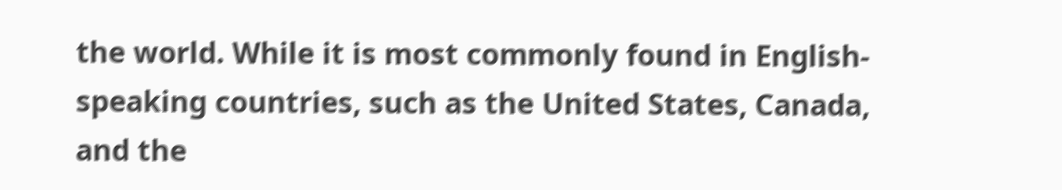the world. While it is most commonly found in English-speaking countries, such as the United States, Canada, and the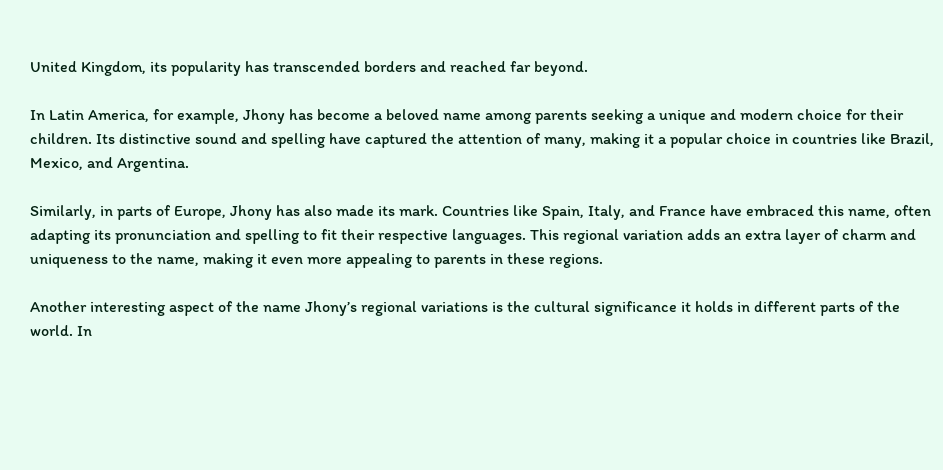United Kingdom, its popularity has transcended borders and reached far beyond.

In Latin America, for example, Jhony has become a beloved name among parents seeking a unique and modern choice for their children. Its distinctive sound and spelling have captured the attention of many, making it a popular choice in countries like Brazil, Mexico, and Argentina.

Similarly, in parts of Europe, Jhony has also made its mark. Countries like Spain, Italy, and France have embraced this name, often adapting its pronunciation and spelling to fit their respective languages. This regional variation adds an extra layer of charm and uniqueness to the name, making it even more appealing to parents in these regions.

Another interesting aspect of the name Jhony’s regional variations is the cultural significance it holds in different parts of the world. In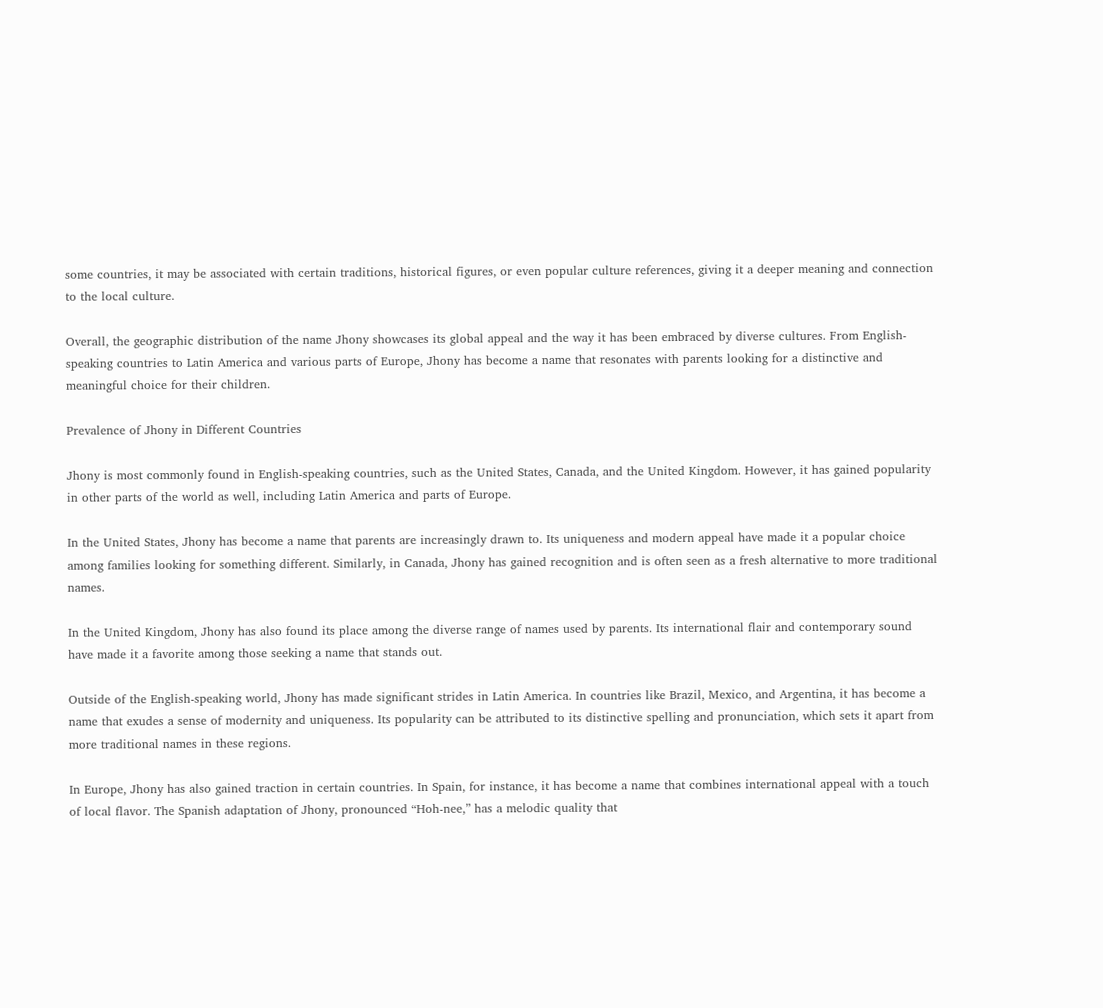some countries, it may be associated with certain traditions, historical figures, or even popular culture references, giving it a deeper meaning and connection to the local culture.

Overall, the geographic distribution of the name Jhony showcases its global appeal and the way it has been embraced by diverse cultures. From English-speaking countries to Latin America and various parts of Europe, Jhony has become a name that resonates with parents looking for a distinctive and meaningful choice for their children.

Prevalence of Jhony in Different Countries

Jhony is most commonly found in English-speaking countries, such as the United States, Canada, and the United Kingdom. However, it has gained popularity in other parts of the world as well, including Latin America and parts of Europe.

In the United States, Jhony has become a name that parents are increasingly drawn to. Its uniqueness and modern appeal have made it a popular choice among families looking for something different. Similarly, in Canada, Jhony has gained recognition and is often seen as a fresh alternative to more traditional names.

In the United Kingdom, Jhony has also found its place among the diverse range of names used by parents. Its international flair and contemporary sound have made it a favorite among those seeking a name that stands out.

Outside of the English-speaking world, Jhony has made significant strides in Latin America. In countries like Brazil, Mexico, and Argentina, it has become a name that exudes a sense of modernity and uniqueness. Its popularity can be attributed to its distinctive spelling and pronunciation, which sets it apart from more traditional names in these regions.

In Europe, Jhony has also gained traction in certain countries. In Spain, for instance, it has become a name that combines international appeal with a touch of local flavor. The Spanish adaptation of Jhony, pronounced “Hoh-nee,” has a melodic quality that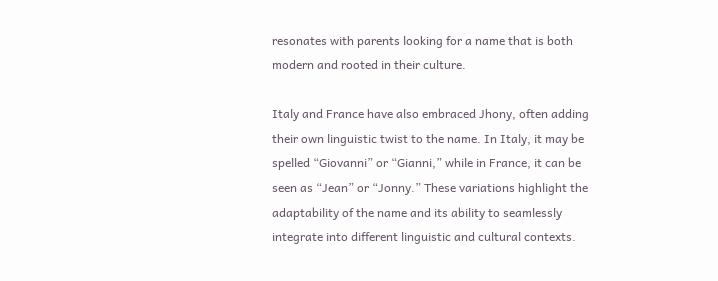resonates with parents looking for a name that is both modern and rooted in their culture.

Italy and France have also embraced Jhony, often adding their own linguistic twist to the name. In Italy, it may be spelled “Giovanni” or “Gianni,” while in France, it can be seen as “Jean” or “Jonny.” These variations highlight the adaptability of the name and its ability to seamlessly integrate into different linguistic and cultural contexts.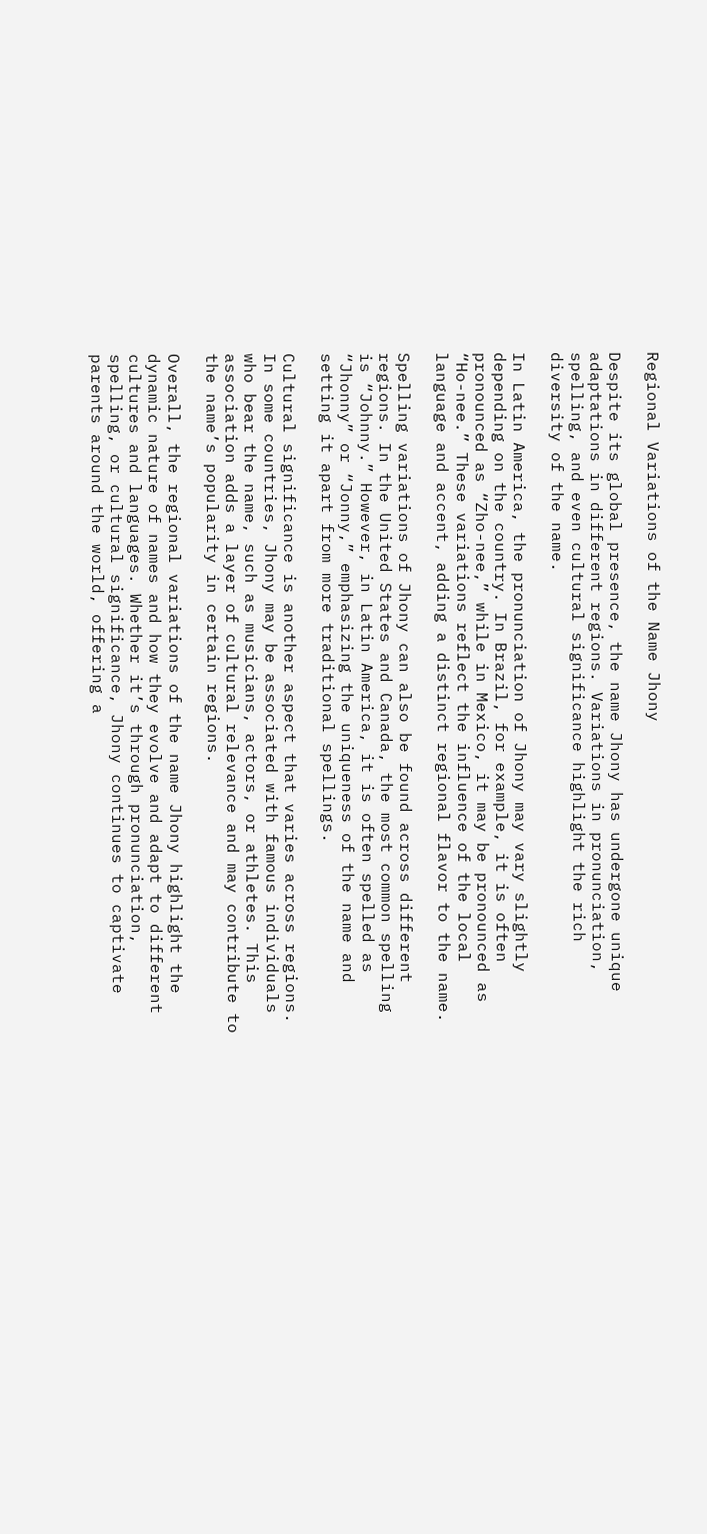Regional Variations of the Name Jhony

Despite its global presence, the name Jhony has undergone unique adaptations in different regions. Variations in pronunciation, spelling, and even cultural significance highlight the rich diversity of the name.

In Latin America, the pronunciation of Jhony may vary slightly depending on the country. In Brazil, for example, it is often pronounced as “Zho-nee,” while in Mexico, it may be pronounced as “Ho-nee.” These variations reflect the influence of the local language and accent, adding a distinct regional flavor to the name.

Spelling variations of Jhony can also be found across different regions. In the United States and Canada, the most common spelling is “Johnny.” However, in Latin America, it is often spelled as “Jhonny” or “Jonny,” emphasizing the uniqueness of the name and setting it apart from more traditional spellings.

Cultural significance is another aspect that varies across regions. In some countries, Jhony may be associated with famous individuals who bear the name, such as musicians, actors, or athletes. This association adds a layer of cultural relevance and may contribute to the name’s popularity in certain regions.

Overall, the regional variations of the name Jhony highlight the dynamic nature of names and how they evolve and adapt to different cultures and languages. Whether it’s through pronunciation, spelling, or cultural significance, Jhony continues to captivate parents around the world, offering a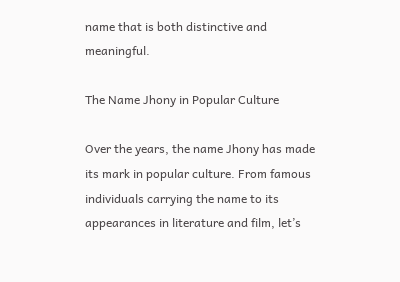name that is both distinctive and meaningful.

The Name Jhony in Popular Culture

Over the years, the name Jhony has made its mark in popular culture. From famous individuals carrying the name to its appearances in literature and film, let’s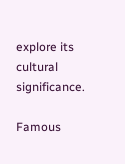explore its cultural significance.

Famous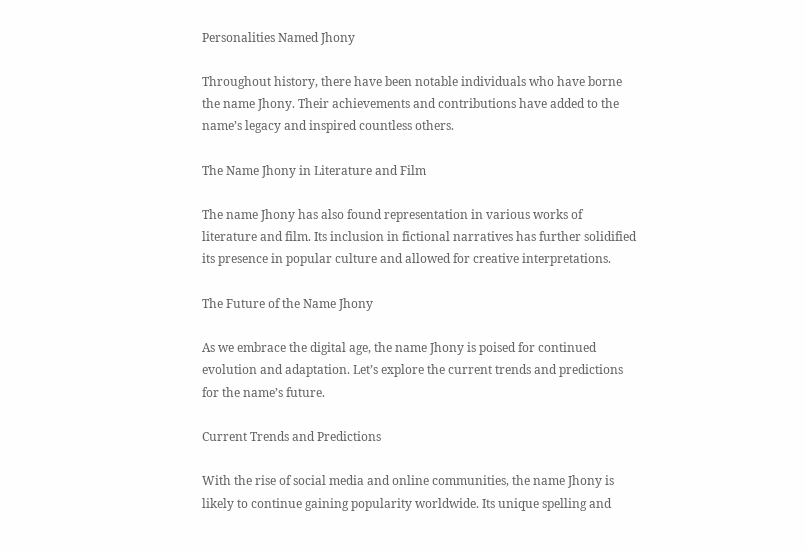Personalities Named Jhony

Throughout history, there have been notable individuals who have borne the name Jhony. Their achievements and contributions have added to the name’s legacy and inspired countless others.

The Name Jhony in Literature and Film

The name Jhony has also found representation in various works of literature and film. Its inclusion in fictional narratives has further solidified its presence in popular culture and allowed for creative interpretations.

The Future of the Name Jhony

As we embrace the digital age, the name Jhony is poised for continued evolution and adaptation. Let’s explore the current trends and predictions for the name’s future.

Current Trends and Predictions

With the rise of social media and online communities, the name Jhony is likely to continue gaining popularity worldwide. Its unique spelling and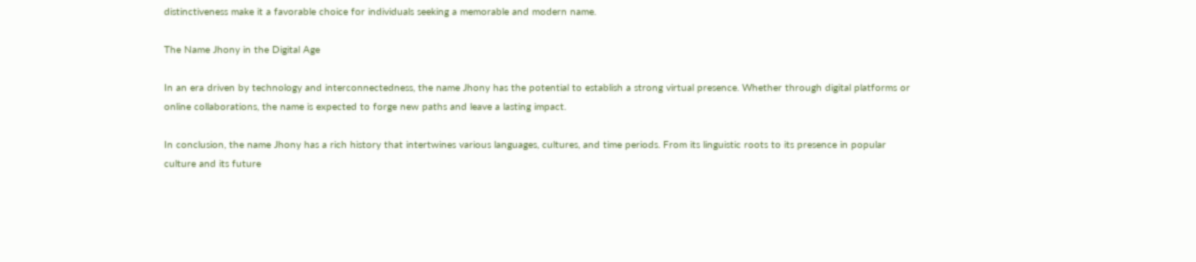distinctiveness make it a favorable choice for individuals seeking a memorable and modern name.

The Name Jhony in the Digital Age

In an era driven by technology and interconnectedness, the name Jhony has the potential to establish a strong virtual presence. Whether through digital platforms or online collaborations, the name is expected to forge new paths and leave a lasting impact.

In conclusion, the name Jhony has a rich history that intertwines various languages, cultures, and time periods. From its linguistic roots to its presence in popular culture and its future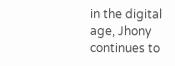in the digital age, Jhony continues to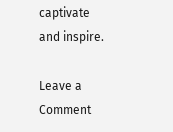captivate and inspire.

Leave a Comment